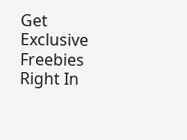Get Exclusive Freebies Right In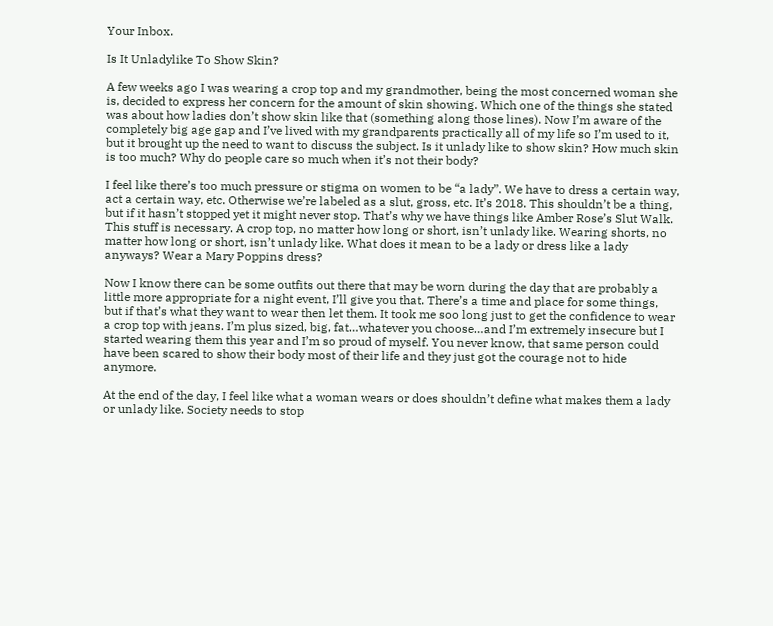Your Inbox.

Is It Unladylike To Show Skin?

A few weeks ago I was wearing a crop top and my grandmother, being the most concerned woman she is, decided to express her concern for the amount of skin showing. Which one of the things she stated was about how ladies don’t show skin like that (something along those lines). Now I’m aware of the completely big age gap and I’ve lived with my grandparents practically all of my life so I’m used to it, but it brought up the need to want to discuss the subject. Is it unlady like to show skin? How much skin is too much? Why do people care so much when it’s not their body?

I feel like there’s too much pressure or stigma on women to be “a lady”. We have to dress a certain way, act a certain way, etc. Otherwise we’re labeled as a slut, gross, etc. It’s 2018. This shouldn’t be a thing, but if it hasn’t stopped yet it might never stop. That’s why we have things like Amber Rose’s Slut Walk. This stuff is necessary. A crop top, no matter how long or short, isn’t unlady like. Wearing shorts, no matter how long or short, isn’t unlady like. What does it mean to be a lady or dress like a lady anyways? Wear a Mary Poppins dress?

Now I know there can be some outfits out there that may be worn during the day that are probably a little more appropriate for a night event, I’ll give you that. There’s a time and place for some things, but if that’s what they want to wear then let them. It took me soo long just to get the confidence to wear a crop top with jeans. I’m plus sized, big, fat…whatever you choose…and I’m extremely insecure but I started wearing them this year and I’m so proud of myself. You never know, that same person could have been scared to show their body most of their life and they just got the courage not to hide anymore.

At the end of the day, I feel like what a woman wears or does shouldn’t define what makes them a lady or unlady like. Society needs to stop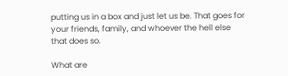putting us in a box and just let us be. That goes for your friends, family, and whoever the hell else that does so.

What are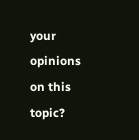your opinions on this topic?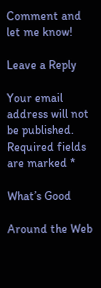Comment and let me know!

Leave a Reply

Your email address will not be published. Required fields are marked *

What’s Good

Around the Web